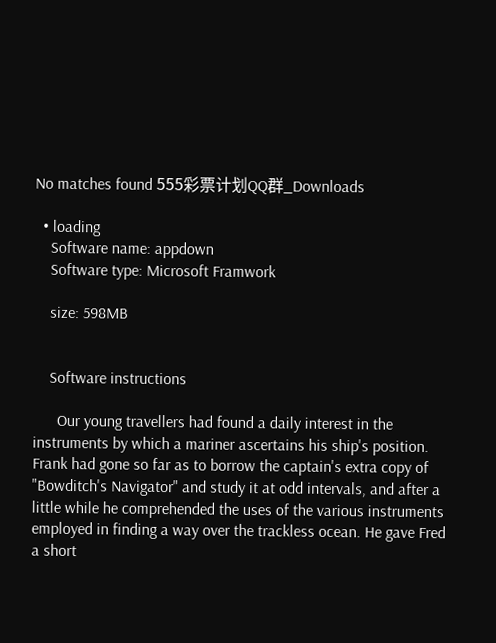No matches found 555彩票计划QQ群_Downloads

  • loading
    Software name: appdown
    Software type: Microsoft Framwork

    size: 598MB


    Software instructions

      Our young travellers had found a daily interest in the instruments by which a mariner ascertains his ship's position. Frank had gone so far as to borrow the captain's extra copy of "Bowditch's Navigator" and study it at odd intervals, and after a little while he comprehended the uses of the various instruments employed in finding a way over the trackless ocean. He gave Fred a short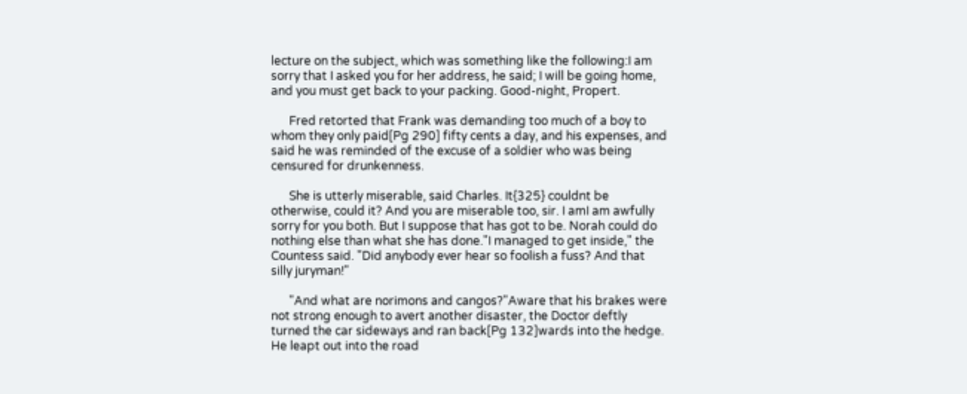lecture on the subject, which was something like the following:I am sorry that I asked you for her address, he said; I will be going home, and you must get back to your packing. Good-night, Propert.

      Fred retorted that Frank was demanding too much of a boy to whom they only paid[Pg 290] fifty cents a day, and his expenses, and said he was reminded of the excuse of a soldier who was being censured for drunkenness.

      She is utterly miserable, said Charles. It{325} couldnt be otherwise, could it? And you are miserable too, sir. I amI am awfully sorry for you both. But I suppose that has got to be. Norah could do nothing else than what she has done."I managed to get inside," the Countess said. "Did anybody ever hear so foolish a fuss? And that silly juryman!"

      "And what are norimons and cangos?"Aware that his brakes were not strong enough to avert another disaster, the Doctor deftly turned the car sideways and ran back[Pg 132]wards into the hedge. He leapt out into the road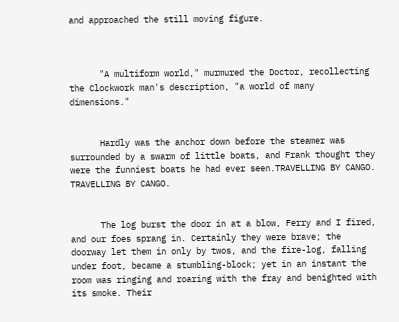and approached the still moving figure.



      "A multiform world," murmured the Doctor, recollecting the Clockwork man's description, "a world of many dimensions."


      Hardly was the anchor down before the steamer was surrounded by a swarm of little boats, and Frank thought they were the funniest boats he had ever seen.TRAVELLING BY CANGO. TRAVELLING BY CANGO.


      The log burst the door in at a blow, Ferry and I fired, and our foes sprang in. Certainly they were brave; the doorway let them in only by twos, and the fire-log, falling under foot, became a stumbling-block; yet in an instant the room was ringing and roaring with the fray and benighted with its smoke. Their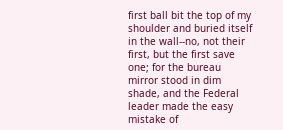first ball bit the top of my shoulder and buried itself in the wall--no, not their first, but the first save one; for the bureau mirror stood in dim shade, and the Federal leader made the easy mistake of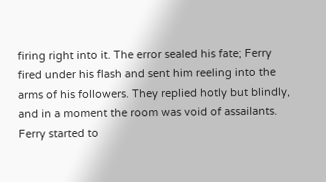firing right into it. The error sealed his fate; Ferry fired under his flash and sent him reeling into the arms of his followers. They replied hotly but blindly, and in a moment the room was void of assailants. Ferry started to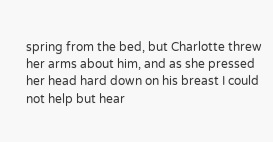spring from the bed, but Charlotte threw her arms about him, and as she pressed her head hard down on his breast I could not help but hear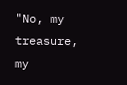"No, my treasure, my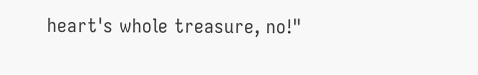heart's whole treasure, no!"